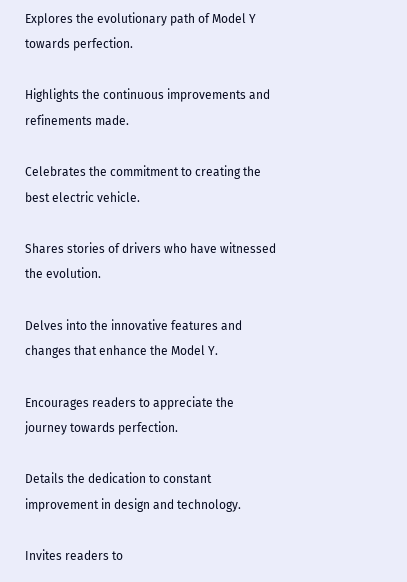Explores the evolutionary path of Model Y towards perfection.

Highlights the continuous improvements and refinements made.

Celebrates the commitment to creating the best electric vehicle.

Shares stories of drivers who have witnessed the evolution.

Delves into the innovative features and changes that enhance the Model Y.

Encourages readers to appreciate the journey towards perfection.

Details the dedication to constant improvement in design and technology.

Invites readers to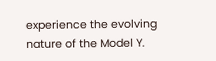experience the evolving nature of the Model Y.